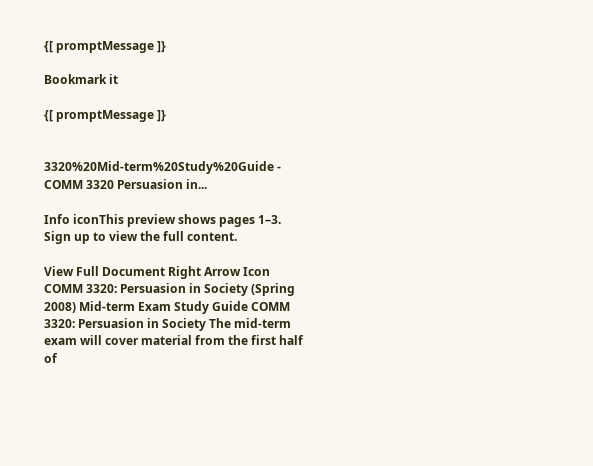{[ promptMessage ]}

Bookmark it

{[ promptMessage ]}


3320%20Mid-term%20Study%20Guide - COMM 3320 Persuasion in...

Info iconThis preview shows pages 1–3. Sign up to view the full content.

View Full Document Right Arrow Icon
COMM 3320: Persuasion in Society (Spring 2008) Mid-term Exam Study Guide COMM 3320: Persuasion in Society The mid-term exam will cover material from the first half of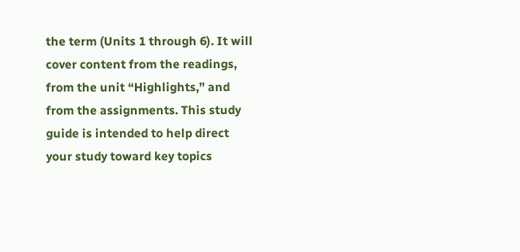the term (Units 1 through 6). It will cover content from the readings, from the unit “Highlights,” and from the assignments. This study guide is intended to help direct your study toward key topics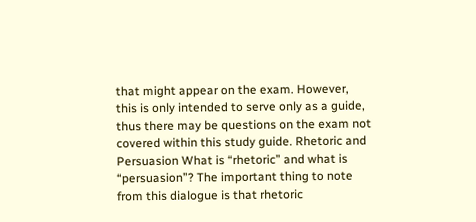that might appear on the exam. However, this is only intended to serve only as a guide, thus there may be questions on the exam not covered within this study guide. Rhetoric and Persuasion What is “rhetoric” and what is “persuasion”? The important thing to note from this dialogue is that rhetoric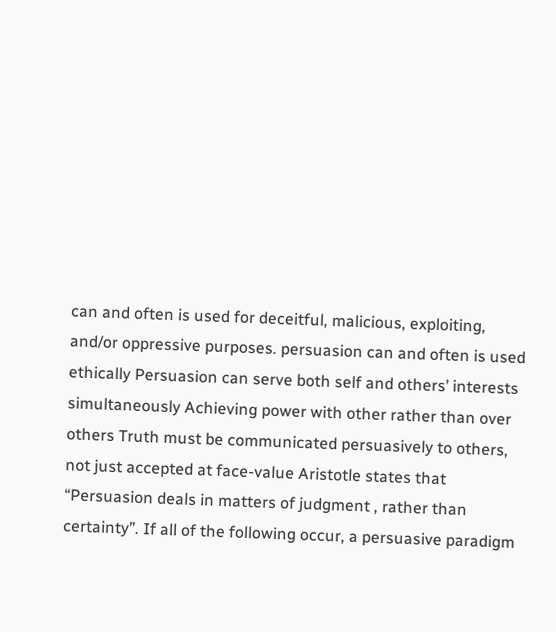can and often is used for deceitful, malicious, exploiting, and/or oppressive purposes. persuasion can and often is used ethically Persuasion can serve both self and others’ interests simultaneously Achieving power with other rather than over others Truth must be communicated persuasively to others, not just accepted at face-value Aristotle states that “Persuasion deals in matters of judgment , rather than certainty”. If all of the following occur, a persuasive paradigm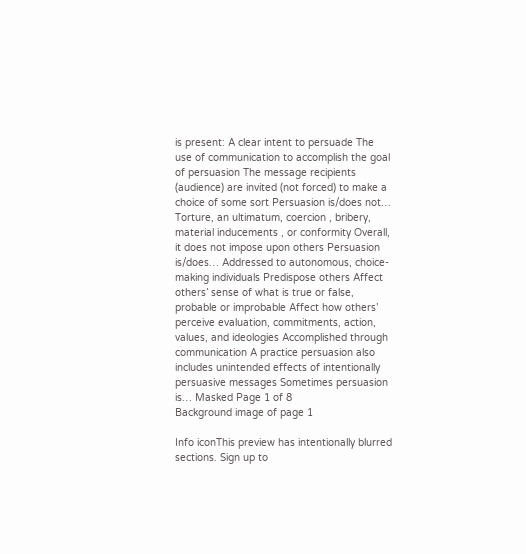is present: A clear intent to persuade The use of communication to accomplish the goal of persuasion The message recipients (audience) are invited (not forced) to make a choice of some sort Persuasion is/does not… Torture, an ultimatum, coercion , bribery, material inducements , or conformity Overall, it does not impose upon others Persuasion is/does… Addressed to autonomous, choice-making individuals Predispose others Affect others’ sense of what is true or false, probable or improbable Affect how others’ perceive evaluation, commitments, action, values, and ideologies Accomplished through communication A practice persuasion also includes unintended effects of intentionally persuasive messages Sometimes persuasion is… Masked Page 1 of 8
Background image of page 1

Info iconThis preview has intentionally blurred sections. Sign up to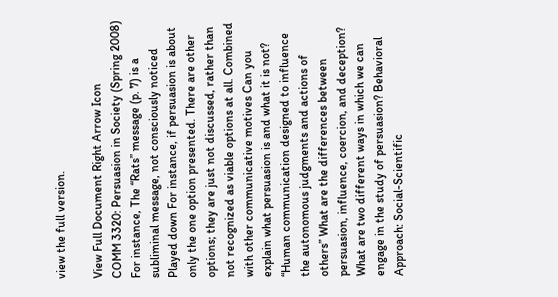view the full version.

View Full Document Right Arrow Icon
COMM 3320: Persuasion in Society (Spring 2008) For instance, The “Rats” message (p. 7) is a subliminal message, not consciously noticed Played down For instance, if persuasion is about only the one option presented. There are other options; they are just not discussed, rather than not recognized as viable options at all. Combined with other communicative motives Can you explain what persuasion is and what it is not? “Human communication designed to influence the autonomous judgments and actions of others” What are the differences between persuasion, influence, coercion, and deception? What are two different ways in which we can engage in the study of persuasion? Behavioral Approach: Social-Scientific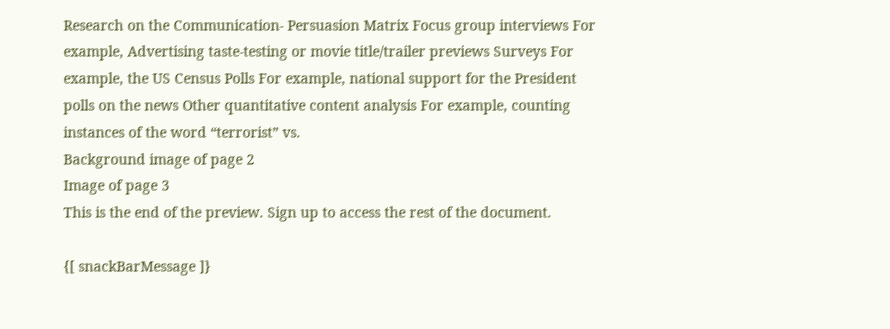Research on the Communication- Persuasion Matrix Focus group interviews For example, Advertising taste-testing or movie title/trailer previews Surveys For example, the US Census Polls For example, national support for the President polls on the news Other quantitative content analysis For example, counting instances of the word “terrorist” vs.
Background image of page 2
Image of page 3
This is the end of the preview. Sign up to access the rest of the document.

{[ snackBarMessage ]}